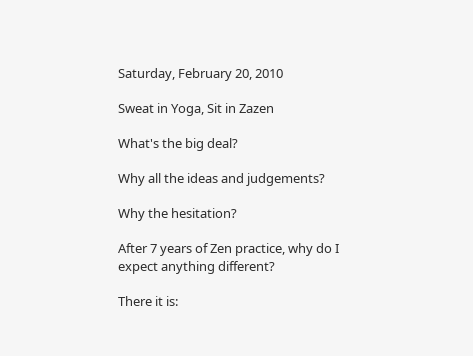Saturday, February 20, 2010

Sweat in Yoga, Sit in Zazen

What's the big deal?

Why all the ideas and judgements?

Why the hesitation?

After 7 years of Zen practice, why do I expect anything different?

There it is: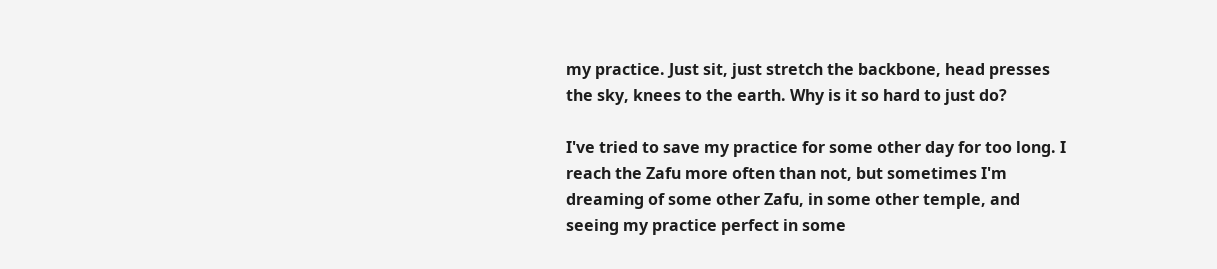my practice. Just sit, just stretch the backbone, head presses the sky, knees to the earth. Why is it so hard to just do?

I've tried to save my practice for some other day for too long. I reach the Zafu more often than not, but sometimes I'm dreaming of some other Zafu, in some other temple, and seeing my practice perfect in some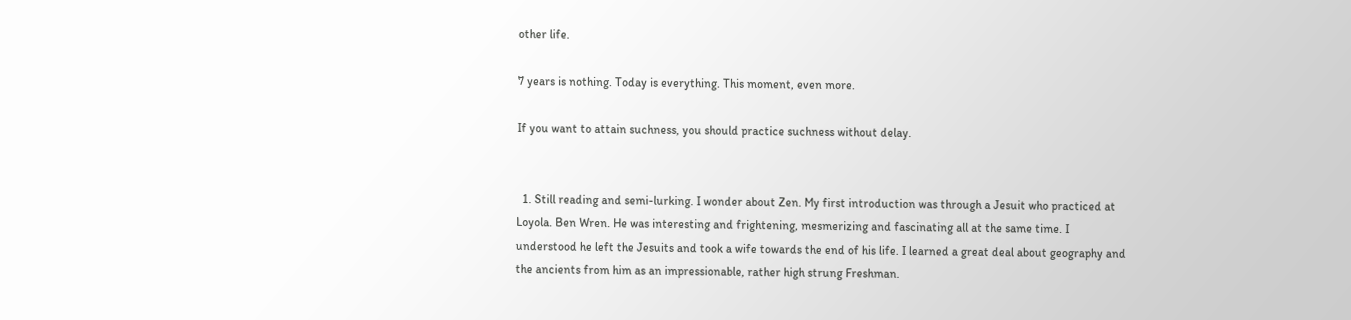other life.

7 years is nothing. Today is everything. This moment, even more.

If you want to attain suchness, you should practice suchness without delay.


  1. Still reading and semi-lurking. I wonder about Zen. My first introduction was through a Jesuit who practiced at Loyola. Ben Wren. He was interesting and frightening, mesmerizing and fascinating all at the same time. I understood he left the Jesuits and took a wife towards the end of his life. I learned a great deal about geography and the ancients from him as an impressionable, rather high strung Freshman.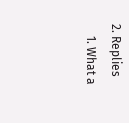2. Replies
    1. What a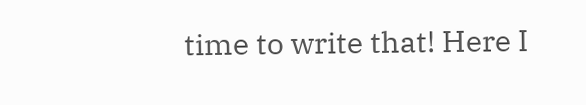time to write that! Here I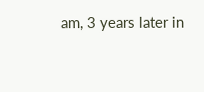am, 3 years later in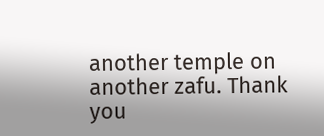another temple on another zafu. Thank you